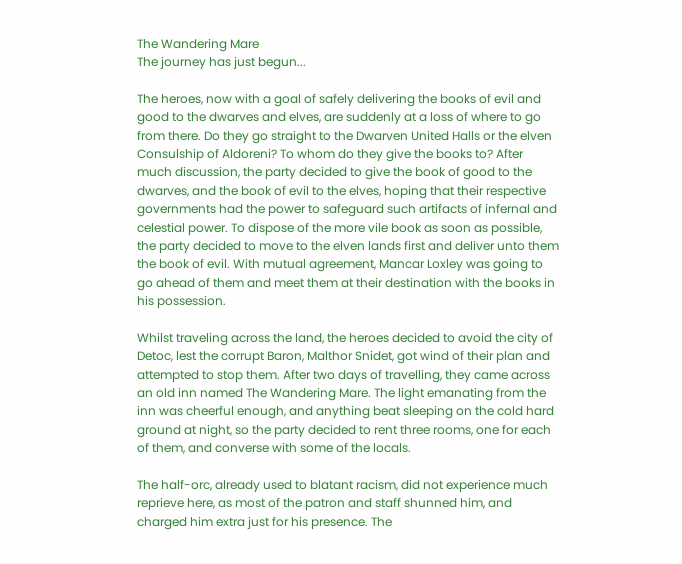The Wandering Mare
The journey has just begun...

The heroes, now with a goal of safely delivering the books of evil and good to the dwarves and elves, are suddenly at a loss of where to go from there. Do they go straight to the Dwarven United Halls or the elven Consulship of Aldoreni? To whom do they give the books to? After much discussion, the party decided to give the book of good to the dwarves, and the book of evil to the elves, hoping that their respective governments had the power to safeguard such artifacts of infernal and celestial power. To dispose of the more vile book as soon as possible, the party decided to move to the elven lands first and deliver unto them the book of evil. With mutual agreement, Mancar Loxley was going to go ahead of them and meet them at their destination with the books in his possession.

Whilst traveling across the land, the heroes decided to avoid the city of Detoc, lest the corrupt Baron, Malthor Snidet, got wind of their plan and attempted to stop them. After two days of travelling, they came across an old inn named The Wandering Mare. The light emanating from the inn was cheerful enough, and anything beat sleeping on the cold hard ground at night, so the party decided to rent three rooms, one for each of them, and converse with some of the locals.

The half-orc, already used to blatant racism, did not experience much reprieve here, as most of the patron and staff shunned him, and charged him extra just for his presence. The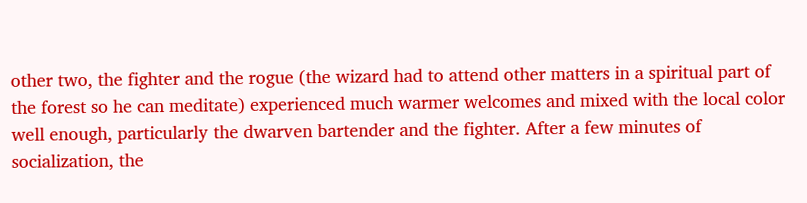other two, the fighter and the rogue (the wizard had to attend other matters in a spiritual part of the forest so he can meditate) experienced much warmer welcomes and mixed with the local color well enough, particularly the dwarven bartender and the fighter. After a few minutes of socialization, the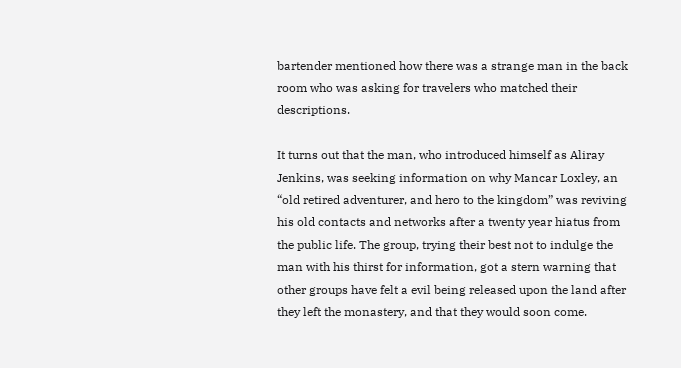bartender mentioned how there was a strange man in the back room who was asking for travelers who matched their descriptions.

It turns out that the man, who introduced himself as Aliray Jenkins, was seeking information on why Mancar Loxley, an “old retired adventurer, and hero to the kingdom” was reviving his old contacts and networks after a twenty year hiatus from the public life. The group, trying their best not to indulge the man with his thirst for information, got a stern warning that other groups have felt a evil being released upon the land after they left the monastery, and that they would soon come.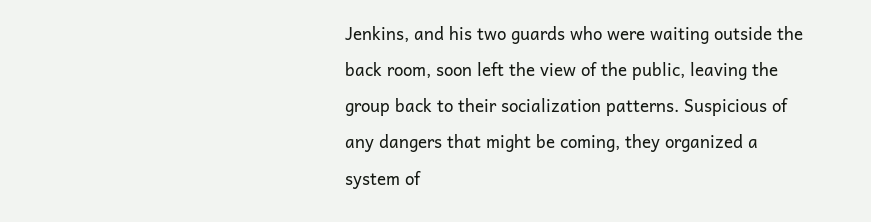Jenkins, and his two guards who were waiting outside the back room, soon left the view of the public, leaving the group back to their socialization patterns. Suspicious of any dangers that might be coming, they organized a system of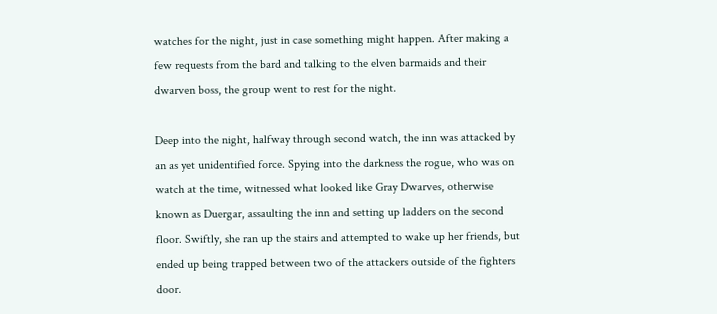watches for the night, just in case something might happen. After making a few requests from the bard and talking to the elven barmaids and their dwarven boss, the group went to rest for the night.

Deep into the night, halfway through second watch, the inn was attacked by an as yet unidentified force. Spying into the darkness the rogue, who was on watch at the time, witnessed what looked like Gray Dwarves, otherwise known as Duergar, assaulting the inn and setting up ladders on the second floor. Swiftly, she ran up the stairs and attempted to wake up her friends, but ended up being trapped between two of the attackers outside of the fighters door.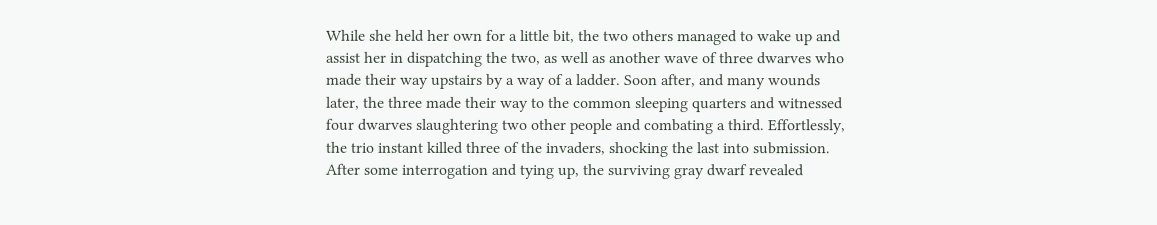While she held her own for a little bit, the two others managed to wake up and assist her in dispatching the two, as well as another wave of three dwarves who made their way upstairs by a way of a ladder. Soon after, and many wounds later, the three made their way to the common sleeping quarters and witnessed four dwarves slaughtering two other people and combating a third. Effortlessly, the trio instant killed three of the invaders, shocking the last into submission. After some interrogation and tying up, the surviving gray dwarf revealed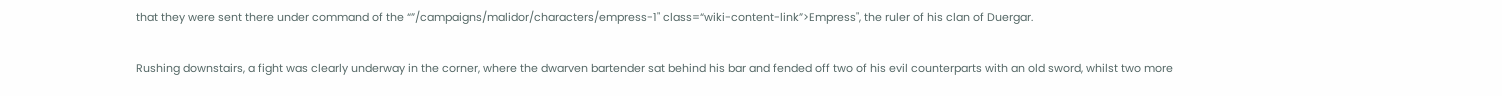that they were sent there under command of the “”/campaigns/malidor/characters/empress-1" class=“wiki-content-link”>Empress", the ruler of his clan of Duergar.

Rushing downstairs, a fight was clearly underway in the corner, where the dwarven bartender sat behind his bar and fended off two of his evil counterparts with an old sword, whilst two more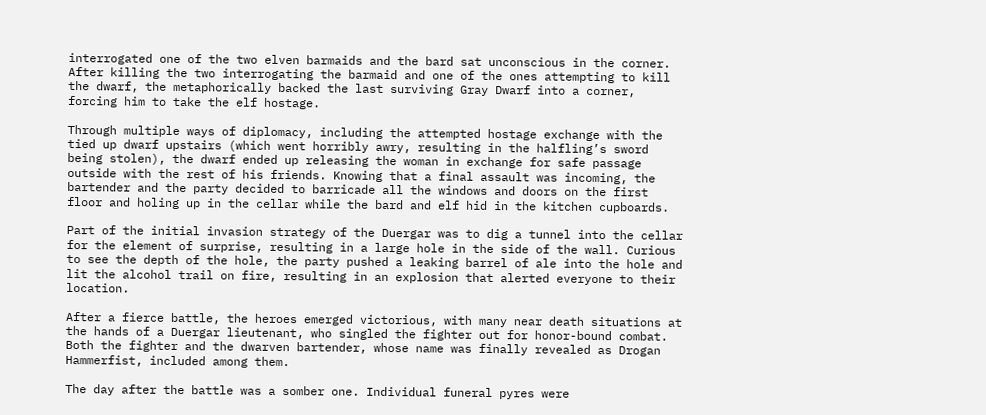interrogated one of the two elven barmaids and the bard sat unconscious in the corner. After killing the two interrogating the barmaid and one of the ones attempting to kill the dwarf, the metaphorically backed the last surviving Gray Dwarf into a corner, forcing him to take the elf hostage.

Through multiple ways of diplomacy, including the attempted hostage exchange with the tied up dwarf upstairs (which went horribly awry, resulting in the halfling’s sword being stolen), the dwarf ended up releasing the woman in exchange for safe passage outside with the rest of his friends. Knowing that a final assault was incoming, the bartender and the party decided to barricade all the windows and doors on the first floor and holing up in the cellar while the bard and elf hid in the kitchen cupboards.

Part of the initial invasion strategy of the Duergar was to dig a tunnel into the cellar for the element of surprise, resulting in a large hole in the side of the wall. Curious to see the depth of the hole, the party pushed a leaking barrel of ale into the hole and lit the alcohol trail on fire, resulting in an explosion that alerted everyone to their location.

After a fierce battle, the heroes emerged victorious, with many near death situations at the hands of a Duergar lieutenant, who singled the fighter out for honor-bound combat. Both the fighter and the dwarven bartender, whose name was finally revealed as Drogan Hammerfist, included among them.

The day after the battle was a somber one. Individual funeral pyres were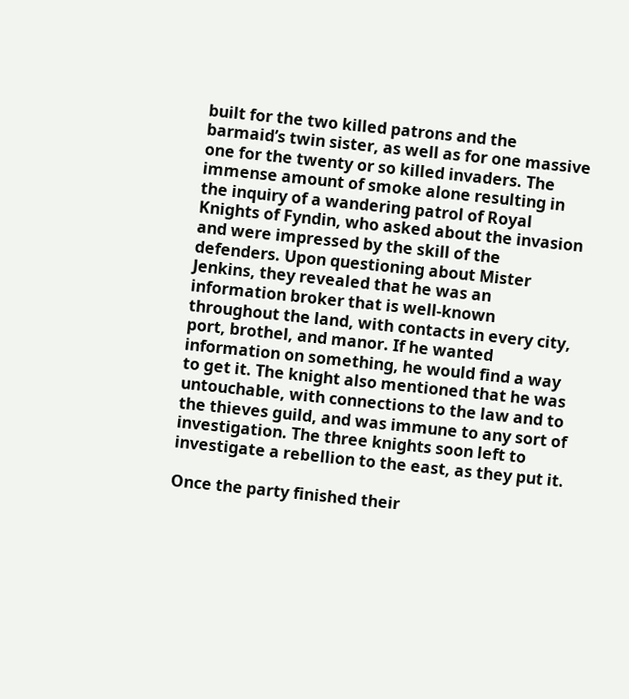built for the two killed patrons and the barmaid’s twin sister, as well as for one massive one for the twenty or so killed invaders. The immense amount of smoke alone resulting in the inquiry of a wandering patrol of Royal Knights of Fyndin, who asked about the invasion and were impressed by the skill of the defenders. Upon questioning about Mister Jenkins, they revealed that he was an information broker that is well-known throughout the land, with contacts in every city, port, brothel, and manor. If he wanted information on something, he would find a way to get it. The knight also mentioned that he was untouchable, with connections to the law and to the thieves guild, and was immune to any sort of investigation. The three knights soon left to investigate a rebellion to the east, as they put it.

Once the party finished their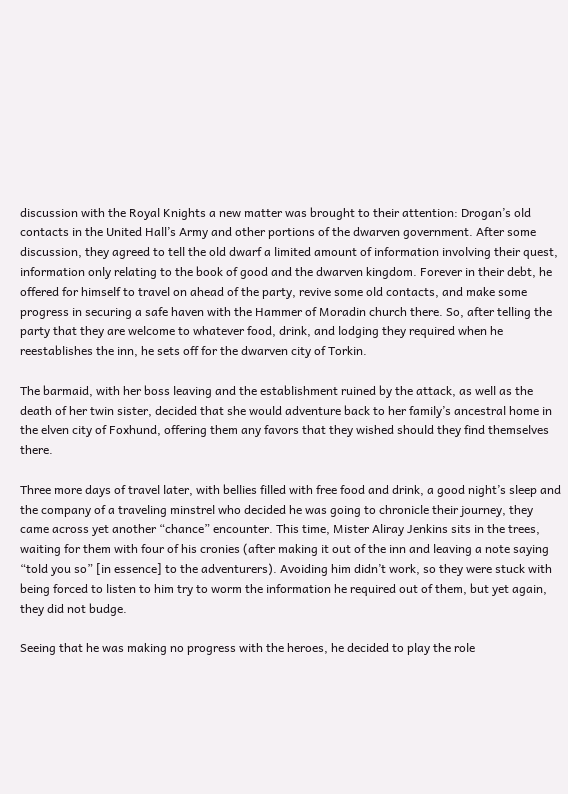discussion with the Royal Knights a new matter was brought to their attention: Drogan’s old contacts in the United Hall’s Army and other portions of the dwarven government. After some discussion, they agreed to tell the old dwarf a limited amount of information involving their quest, information only relating to the book of good and the dwarven kingdom. Forever in their debt, he offered for himself to travel on ahead of the party, revive some old contacts, and make some progress in securing a safe haven with the Hammer of Moradin church there. So, after telling the party that they are welcome to whatever food, drink, and lodging they required when he reestablishes the inn, he sets off for the dwarven city of Torkin.

The barmaid, with her boss leaving and the establishment ruined by the attack, as well as the death of her twin sister, decided that she would adventure back to her family’s ancestral home in the elven city of Foxhund, offering them any favors that they wished should they find themselves there.

Three more days of travel later, with bellies filled with free food and drink, a good night’s sleep and the company of a traveling minstrel who decided he was going to chronicle their journey, they came across yet another “chance” encounter. This time, Mister Aliray Jenkins sits in the trees, waiting for them with four of his cronies (after making it out of the inn and leaving a note saying “told you so” [in essence] to the adventurers). Avoiding him didn’t work, so they were stuck with being forced to listen to him try to worm the information he required out of them, but yet again, they did not budge.

Seeing that he was making no progress with the heroes, he decided to play the role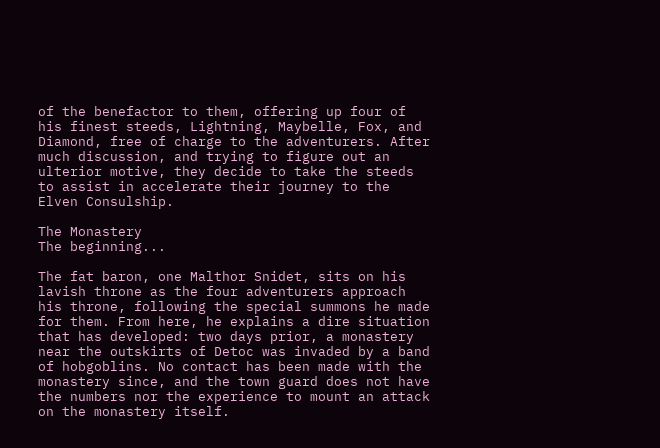of the benefactor to them, offering up four of his finest steeds, Lightning, Maybelle, Fox, and Diamond, free of charge to the adventurers. After much discussion, and trying to figure out an ulterior motive, they decide to take the steeds to assist in accelerate their journey to the Elven Consulship.

The Monastery
The beginning...

The fat baron, one Malthor Snidet, sits on his lavish throne as the four adventurers approach his throne, following the special summons he made for them. From here, he explains a dire situation that has developed: two days prior, a monastery near the outskirts of Detoc was invaded by a band of hobgoblins. No contact has been made with the monastery since, and the town guard does not have the numbers nor the experience to mount an attack on the monastery itself.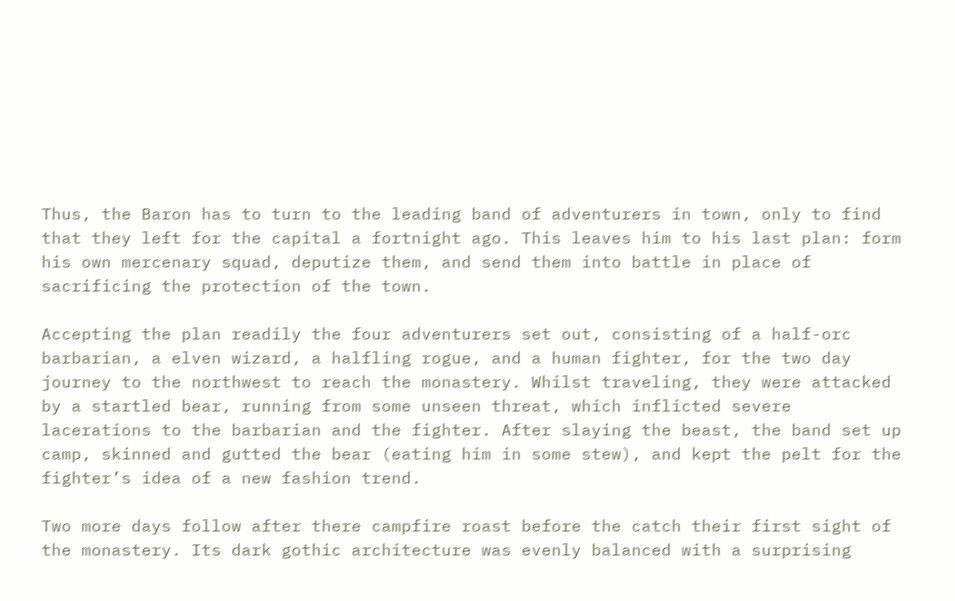Thus, the Baron has to turn to the leading band of adventurers in town, only to find that they left for the capital a fortnight ago. This leaves him to his last plan: form his own mercenary squad, deputize them, and send them into battle in place of sacrificing the protection of the town.

Accepting the plan readily the four adventurers set out, consisting of a half-orc barbarian, a elven wizard, a halfling rogue, and a human fighter, for the two day journey to the northwest to reach the monastery. Whilst traveling, they were attacked by a startled bear, running from some unseen threat, which inflicted severe lacerations to the barbarian and the fighter. After slaying the beast, the band set up camp, skinned and gutted the bear (eating him in some stew), and kept the pelt for the fighter’s idea of a new fashion trend.

Two more days follow after there campfire roast before the catch their first sight of the monastery. Its dark gothic architecture was evenly balanced with a surprising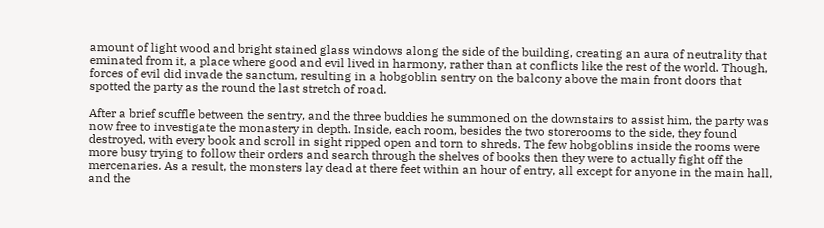amount of light wood and bright stained glass windows along the side of the building, creating an aura of neutrality that eminated from it, a place where good and evil lived in harmony, rather than at conflicts like the rest of the world. Though, forces of evil did invade the sanctum, resulting in a hobgoblin sentry on the balcony above the main front doors that spotted the party as the round the last stretch of road.

After a brief scuffle between the sentry, and the three buddies he summoned on the downstairs to assist him, the party was now free to investigate the monastery in depth. Inside, each room, besides the two storerooms to the side, they found destroyed, with every book and scroll in sight ripped open and torn to shreds. The few hobgoblins inside the rooms were more busy trying to follow their orders and search through the shelves of books then they were to actually fight off the mercenaries. As a result, the monsters lay dead at there feet within an hour of entry, all except for anyone in the main hall, and the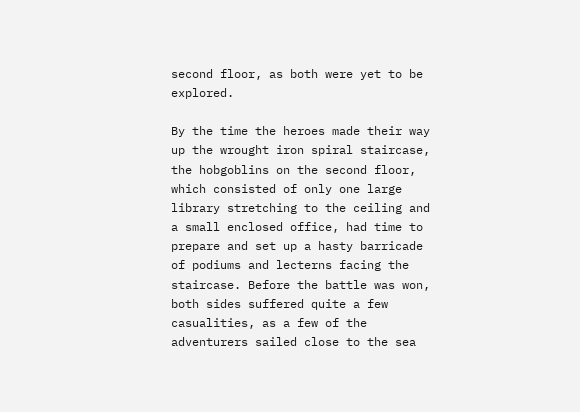second floor, as both were yet to be explored.

By the time the heroes made their way up the wrought iron spiral staircase, the hobgoblins on the second floor, which consisted of only one large library stretching to the ceiling and a small enclosed office, had time to prepare and set up a hasty barricade of podiums and lecterns facing the staircase. Before the battle was won, both sides suffered quite a few casualities, as a few of the adventurers sailed close to the sea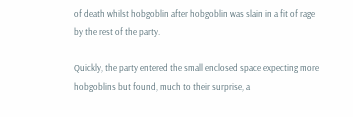of death whilst hobgoblin after hobgoblin was slain in a fit of rage by the rest of the party.

Quickly, the party entered the small enclosed space expecting more hobgoblins but found, much to their surprise, a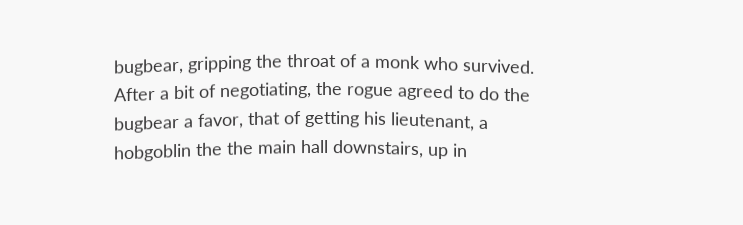bugbear, gripping the throat of a monk who survived. After a bit of negotiating, the rogue agreed to do the bugbear a favor, that of getting his lieutenant, a hobgoblin the the main hall downstairs, up in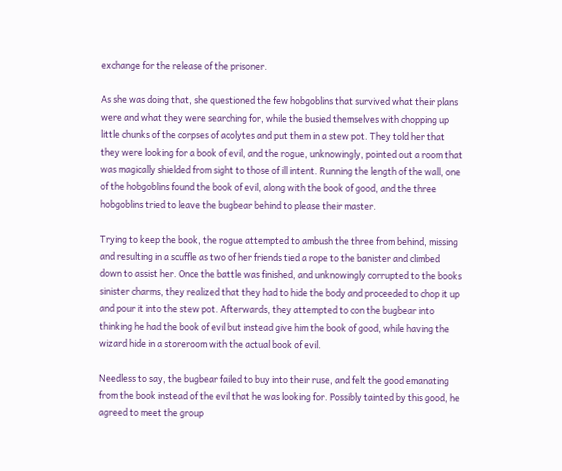exchange for the release of the prisoner.

As she was doing that, she questioned the few hobgoblins that survived what their plans were and what they were searching for, while the busied themselves with chopping up little chunks of the corpses of acolytes and put them in a stew pot. They told her that they were looking for a book of evil, and the rogue, unknowingly, pointed out a room that was magically shielded from sight to those of ill intent. Running the length of the wall, one of the hobgoblins found the book of evil, along with the book of good, and the three hobgoblins tried to leave the bugbear behind to please their master.

Trying to keep the book, the rogue attempted to ambush the three from behind, missing and resulting in a scuffle as two of her friends tied a rope to the banister and climbed down to assist her. Once the battle was finished, and unknowingly corrupted to the books sinister charms, they realized that they had to hide the body and proceeded to chop it up and pour it into the stew pot. Afterwards, they attempted to con the bugbear into thinking he had the book of evil but instead give him the book of good, while having the wizard hide in a storeroom with the actual book of evil.

Needless to say, the bugbear failed to buy into their ruse, and felt the good emanating from the book instead of the evil that he was looking for. Possibly tainted by this good, he agreed to meet the group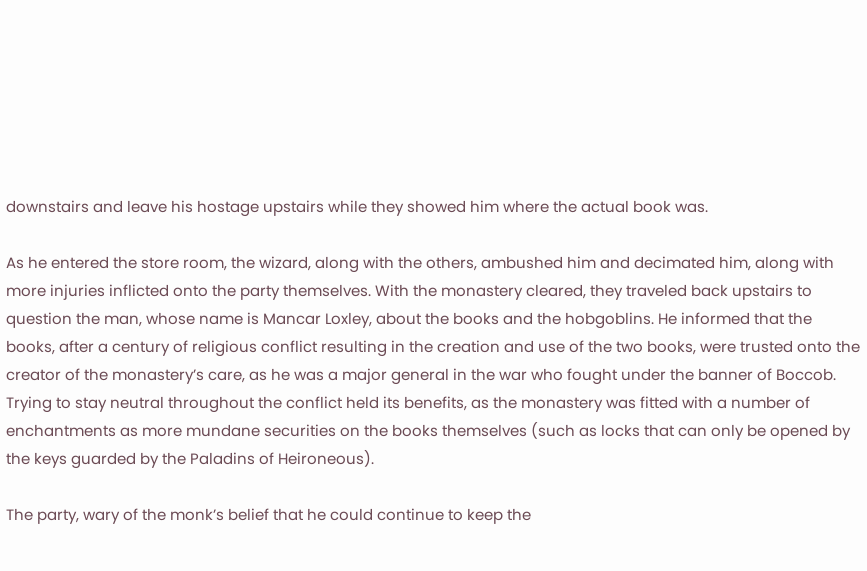downstairs and leave his hostage upstairs while they showed him where the actual book was.

As he entered the store room, the wizard, along with the others, ambushed him and decimated him, along with more injuries inflicted onto the party themselves. With the monastery cleared, they traveled back upstairs to question the man, whose name is Mancar Loxley, about the books and the hobgoblins. He informed that the books, after a century of religious conflict resulting in the creation and use of the two books, were trusted onto the creator of the monastery’s care, as he was a major general in the war who fought under the banner of Boccob. Trying to stay neutral throughout the conflict held its benefits, as the monastery was fitted with a number of enchantments as more mundane securities on the books themselves (such as locks that can only be opened by the keys guarded by the Paladins of Heironeous).

The party, wary of the monk’s belief that he could continue to keep the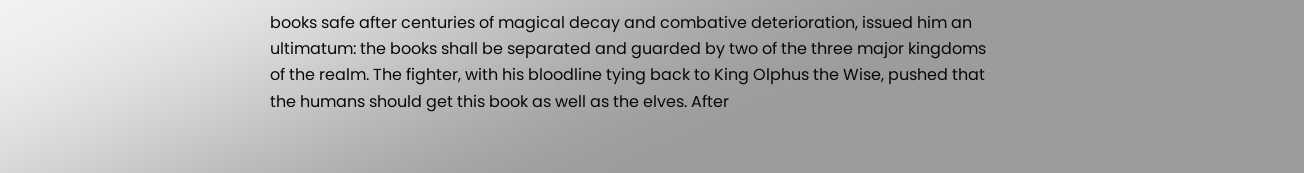books safe after centuries of magical decay and combative deterioration, issued him an ultimatum: the books shall be separated and guarded by two of the three major kingdoms of the realm. The fighter, with his bloodline tying back to King Olphus the Wise, pushed that the humans should get this book as well as the elves. After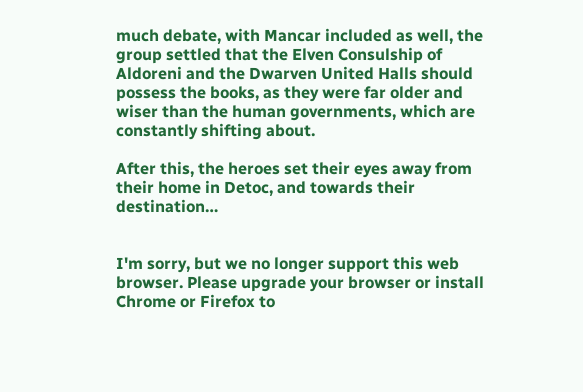much debate, with Mancar included as well, the group settled that the Elven Consulship of Aldoreni and the Dwarven United Halls should possess the books, as they were far older and wiser than the human governments, which are constantly shifting about.

After this, the heroes set their eyes away from their home in Detoc, and towards their destination…


I'm sorry, but we no longer support this web browser. Please upgrade your browser or install Chrome or Firefox to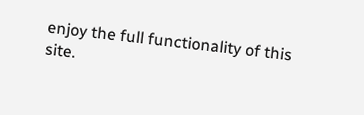enjoy the full functionality of this site.